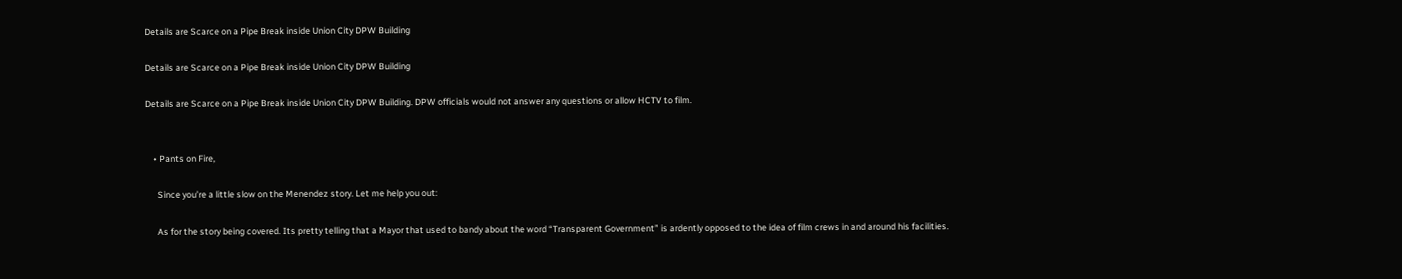Details are Scarce on a Pipe Break inside Union City DPW Building

Details are Scarce on a Pipe Break inside Union City DPW Building

Details are Scarce on a Pipe Break inside Union City DPW Building. DPW officials would not answer any questions or allow HCTV to film.


    • Pants on Fire,

      Since you’re a little slow on the Menendez story. Let me help you out:

      As for the story being covered. Its pretty telling that a Mayor that used to bandy about the word “Transparent Government” is ardently opposed to the idea of film crews in and around his facilities.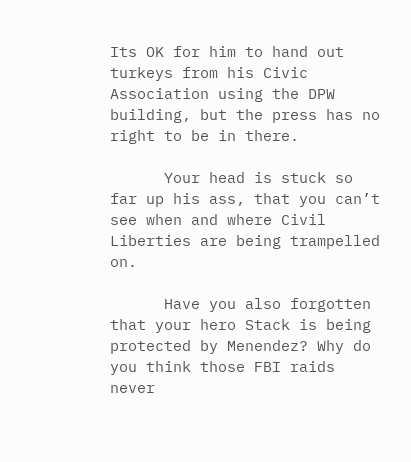Its OK for him to hand out turkeys from his Civic Association using the DPW building, but the press has no right to be in there.

      Your head is stuck so far up his ass, that you can’t see when and where Civil Liberties are being trampelled on.

      Have you also forgotten that your hero Stack is being protected by Menendez? Why do you think those FBI raids never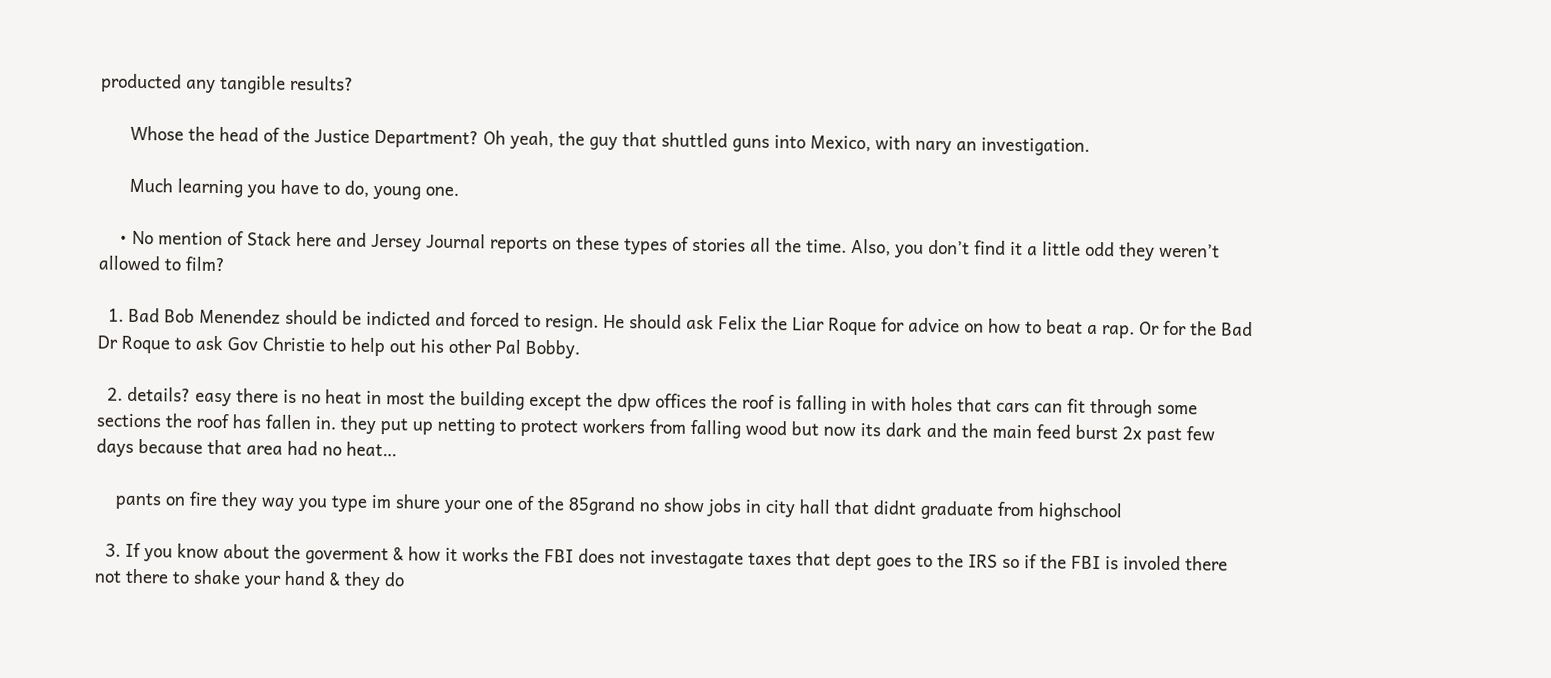producted any tangible results?

      Whose the head of the Justice Department? Oh yeah, the guy that shuttled guns into Mexico, with nary an investigation.

      Much learning you have to do, young one.

    • No mention of Stack here and Jersey Journal reports on these types of stories all the time. Also, you don’t find it a little odd they weren’t allowed to film?

  1. Bad Bob Menendez should be indicted and forced to resign. He should ask Felix the Liar Roque for advice on how to beat a rap. Or for the Bad Dr Roque to ask Gov Christie to help out his other Pal Bobby.

  2. details? easy there is no heat in most the building except the dpw offices the roof is falling in with holes that cars can fit through some sections the roof has fallen in. they put up netting to protect workers from falling wood but now its dark and the main feed burst 2x past few days because that area had no heat…

    pants on fire they way you type im shure your one of the 85grand no show jobs in city hall that didnt graduate from highschool

  3. If you know about the goverment & how it works the FBI does not investagate taxes that dept goes to the IRS so if the FBI is involed there not there to shake your hand & they do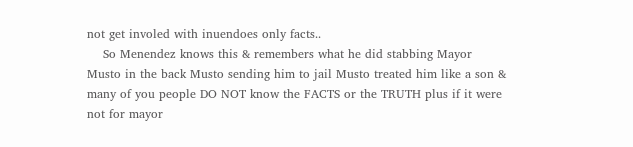not get involed with inuendoes only facts..
    So Menendez knows this & remembers what he did stabbing Mayor Musto in the back Musto sending him to jail Musto treated him like a son & many of you people DO NOT know the FACTS or the TRUTH plus if it were not for mayor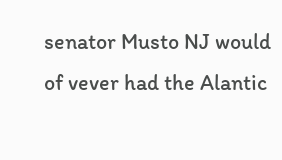senator Musto NJ would of vever had the Alantic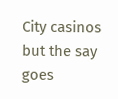City casinos but the say goes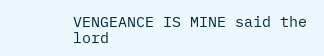VENGEANCE IS MINE said the lord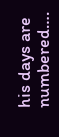his days are numbered….